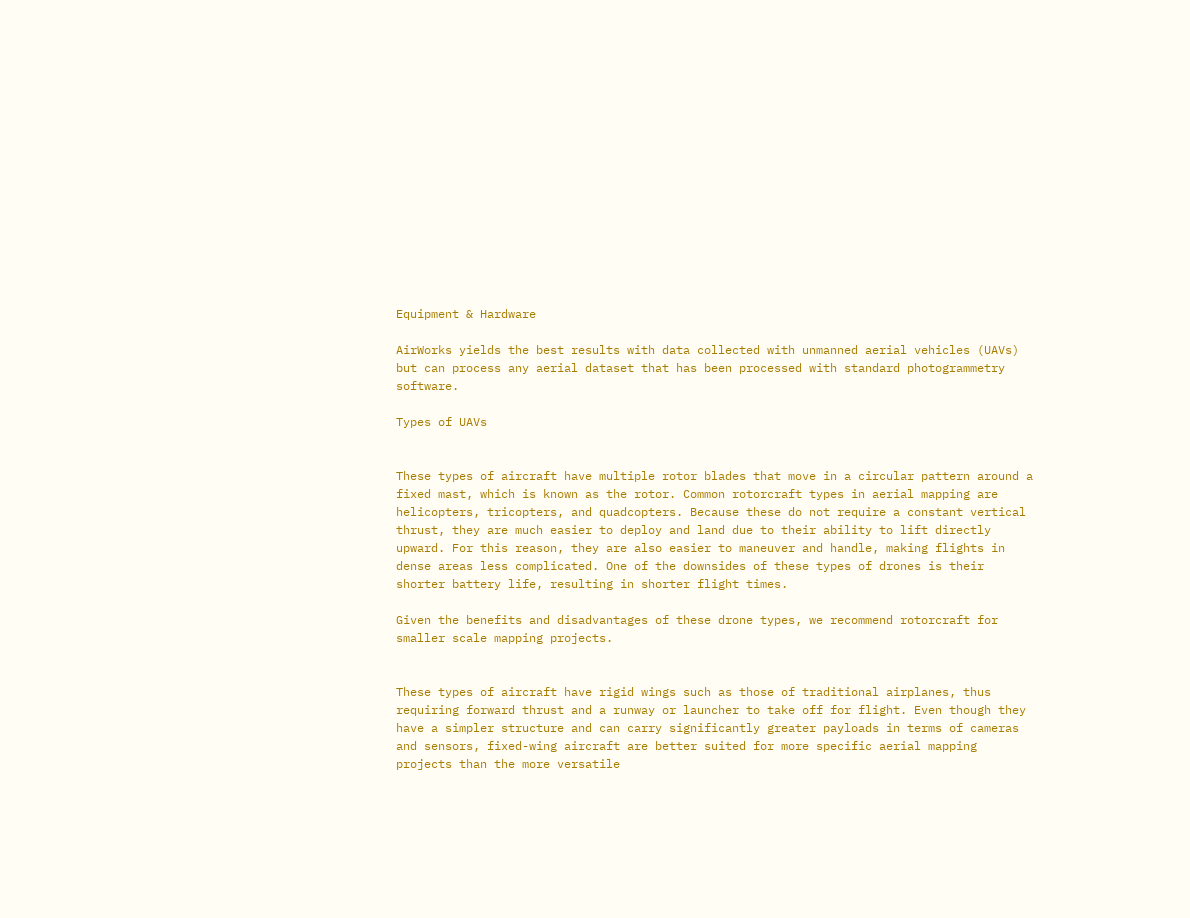Equipment & Hardware

AirWorks yields the best results with data collected with unmanned aerial vehicles (UAVs) but can process any aerial dataset that has been processed with standard photogrammetry software.

Types of UAVs


These types of aircraft have multiple rotor blades that move in a circular pattern around a fixed mast, which is known as the rotor. Common rotorcraft types in aerial mapping are helicopters, tricopters, and quadcopters. Because these do not require a constant vertical thrust, they are much easier to deploy and land due to their ability to lift directly upward. For this reason, they are also easier to maneuver and handle, making flights in dense areas less complicated. One of the downsides of these types of drones is their shorter battery life, resulting in shorter flight times.

Given the benefits and disadvantages of these drone types, we recommend rotorcraft for smaller scale mapping projects.


These types of aircraft have rigid wings such as those of traditional airplanes, thus requiring forward thrust and a runway or launcher to take off for flight. Even though they have a simpler structure and can carry significantly greater payloads in terms of cameras and sensors, fixed-wing aircraft are better suited for more specific aerial mapping projects than the more versatile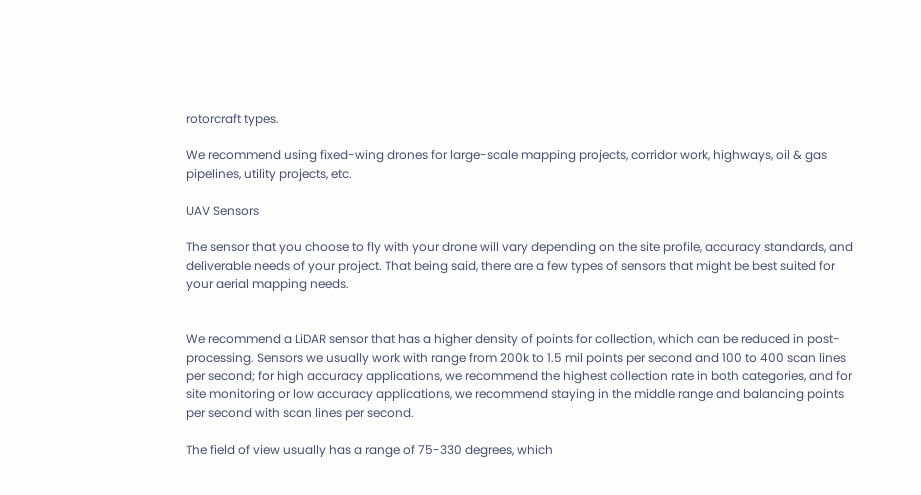rotorcraft types.

We recommend using fixed-wing drones for large-scale mapping projects, corridor work, highways, oil & gas pipelines, utility projects, etc.

UAV Sensors

The sensor that you choose to fly with your drone will vary depending on the site profile, accuracy standards, and deliverable needs of your project. That being said, there are a few types of sensors that might be best suited for your aerial mapping needs.


We recommend a LiDAR sensor that has a higher density of points for collection, which can be reduced in post-processing. Sensors we usually work with range from 200k to 1.5 mil points per second and 100 to 400 scan lines per second; for high accuracy applications, we recommend the highest collection rate in both categories, and for site monitoring or low accuracy applications, we recommend staying in the middle range and balancing points per second with scan lines per second.

The field of view usually has a range of 75-330 degrees, which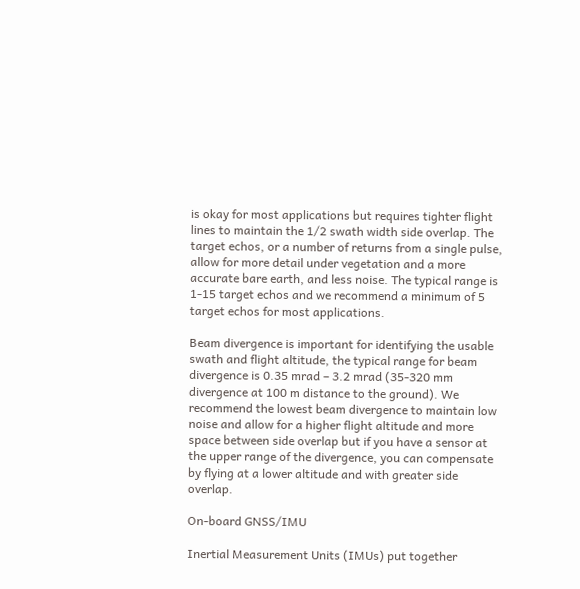is okay for most applications but requires tighter flight lines to maintain the 1/2 swath width side overlap. The target echos, or a number of returns from a single pulse, allow for more detail under vegetation and a more accurate bare earth, and less noise. The typical range is 1-15 target echos and we recommend a minimum of 5 target echos for most applications.

Beam divergence is important for identifying the usable swath and flight altitude, the typical range for beam divergence is 0.35 mrad – 3.2 mrad (35-320 mm divergence at 100 m distance to the ground). We recommend the lowest beam divergence to maintain low noise and allow for a higher flight altitude and more space between side overlap but if you have a sensor at the upper range of the divergence, you can compensate by flying at a lower altitude and with greater side overlap.

On-board GNSS/IMU

Inertial Measurement Units (IMUs) put together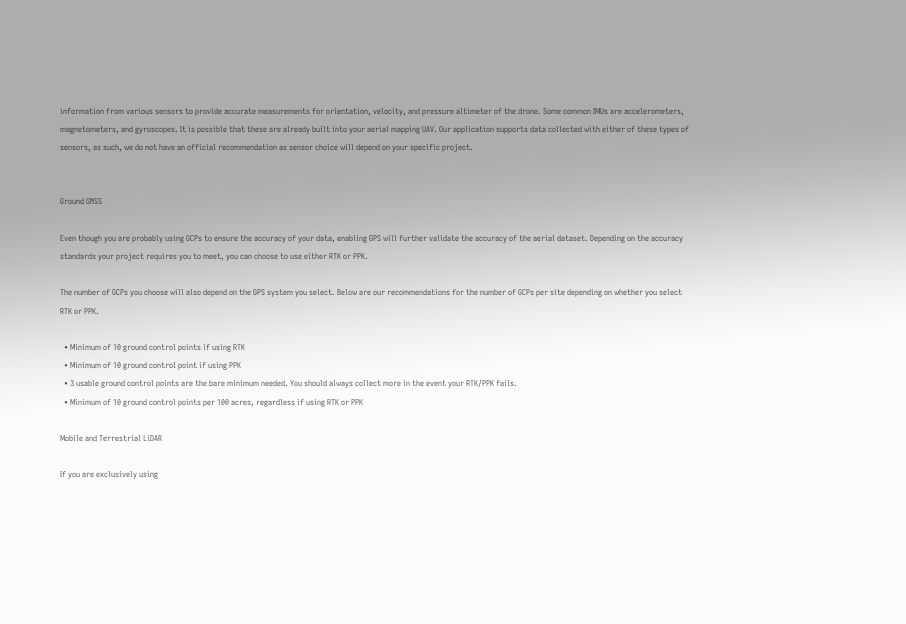information from various sensors to provide accurate measurements for orientation, velocity, and pressure altimeter of the drone. Some common IMUs are accelerometers, magnetometers, and gyroscopes. It is possible that these are already built into your aerial mapping UAV. Our application supports data collected with either of these types of sensors, as such, we do not have an official recommendation as sensor choice will depend on your specific project.


Ground GNSS

Even though you are probably using GCPs to ensure the accuracy of your data, enabling GPS will further validate the accuracy of the aerial dataset. Depending on the accuracy standards your project requires you to meet, you can choose to use either RTK or PPK.

The number of GCPs you choose will also depend on the GPS system you select. Below are our recommendations for the number of GCPs per site depending on whether you select RTK or PPK.

  • Minimum of 10 ground control points if using RTK
  • Minimum of 10 ground control point if using PPK
  • 3 usable ground control points are the bare minimum needed. You should always collect more in the event your RTK/PPK fails.
  • Minimum of 10 ground control points per 100 acres, regardless if using RTK or PPK

Mobile and Terrestrial LiDAR

If you are exclusively using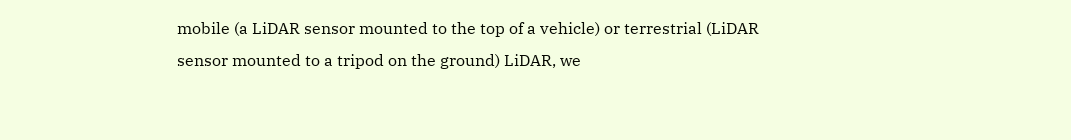mobile (a LiDAR sensor mounted to the top of a vehicle) or terrestrial (LiDAR sensor mounted to a tripod on the ground) LiDAR, we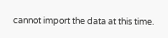cannot import the data at this time.